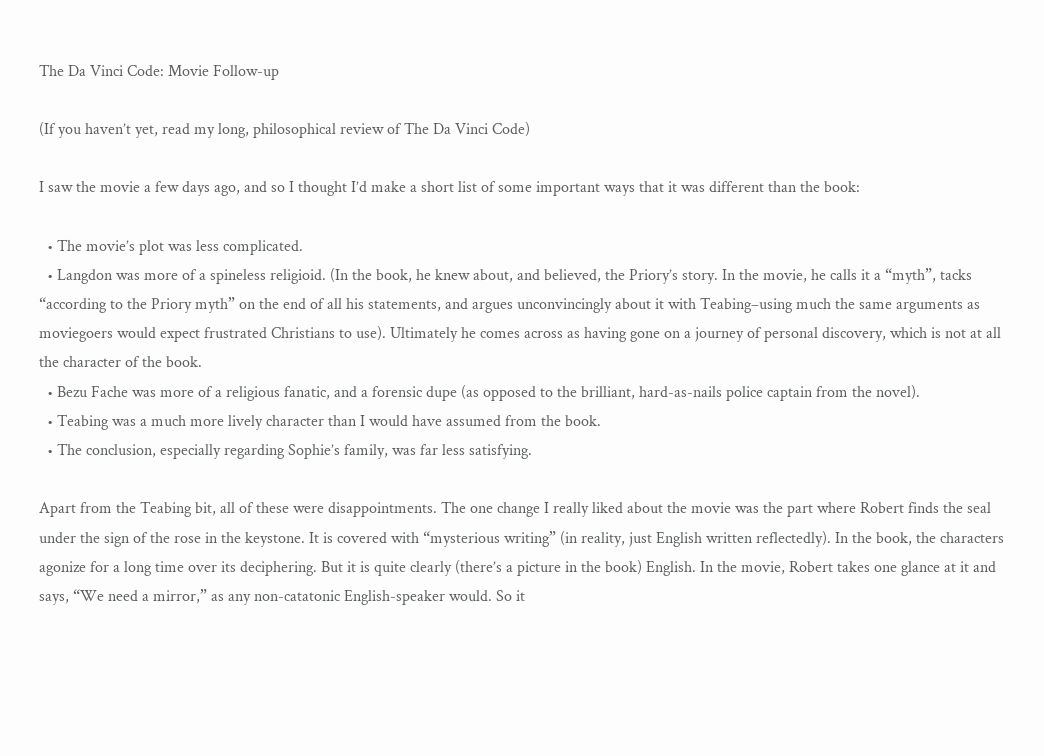The Da Vinci Code: Movie Follow-up

(If you haven’t yet, read my long, philosophical review of The Da Vinci Code)

I saw the movie a few days ago, and so I thought I’d make a short list of some important ways that it was different than the book:

  • The movie’s plot was less complicated.
  • Langdon was more of a spineless religioid. (In the book, he knew about, and believed, the Priory’s story. In the movie, he calls it a “myth”, tacks “according to the Priory myth” on the end of all his statements, and argues unconvincingly about it with Teabing–using much the same arguments as moviegoers would expect frustrated Christians to use). Ultimately he comes across as having gone on a journey of personal discovery, which is not at all the character of the book.
  • Bezu Fache was more of a religious fanatic, and a forensic dupe (as opposed to the brilliant, hard-as-nails police captain from the novel).
  • Teabing was a much more lively character than I would have assumed from the book.
  • The conclusion, especially regarding Sophie’s family, was far less satisfying.

Apart from the Teabing bit, all of these were disappointments. The one change I really liked about the movie was the part where Robert finds the seal under the sign of the rose in the keystone. It is covered with “mysterious writing” (in reality, just English written reflectedly). In the book, the characters agonize for a long time over its deciphering. But it is quite clearly (there’s a picture in the book) English. In the movie, Robert takes one glance at it and says, “We need a mirror,” as any non-catatonic English-speaker would. So it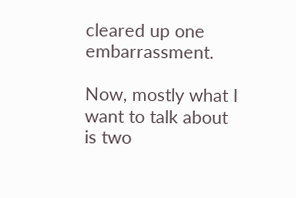cleared up one embarrassment.

Now, mostly what I want to talk about is two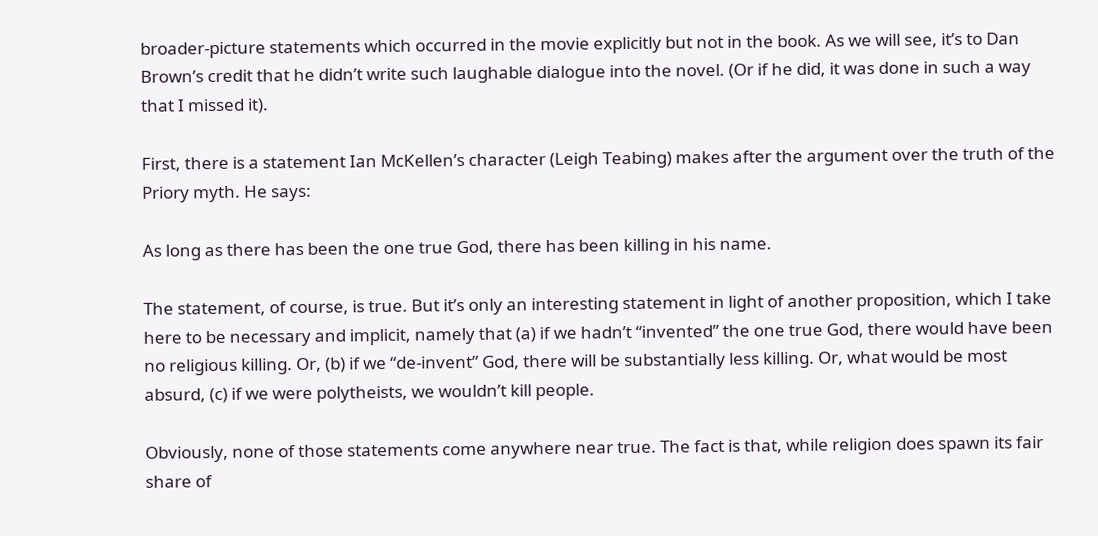broader-picture statements which occurred in the movie explicitly but not in the book. As we will see, it’s to Dan Brown’s credit that he didn’t write such laughable dialogue into the novel. (Or if he did, it was done in such a way that I missed it).

First, there is a statement Ian McKellen’s character (Leigh Teabing) makes after the argument over the truth of the Priory myth. He says:

As long as there has been the one true God, there has been killing in his name.

The statement, of course, is true. But it’s only an interesting statement in light of another proposition, which I take here to be necessary and implicit, namely that (a) if we hadn’t “invented” the one true God, there would have been no religious killing. Or, (b) if we “de-invent” God, there will be substantially less killing. Or, what would be most absurd, (c) if we were polytheists, we wouldn’t kill people.

Obviously, none of those statements come anywhere near true. The fact is that, while religion does spawn its fair share of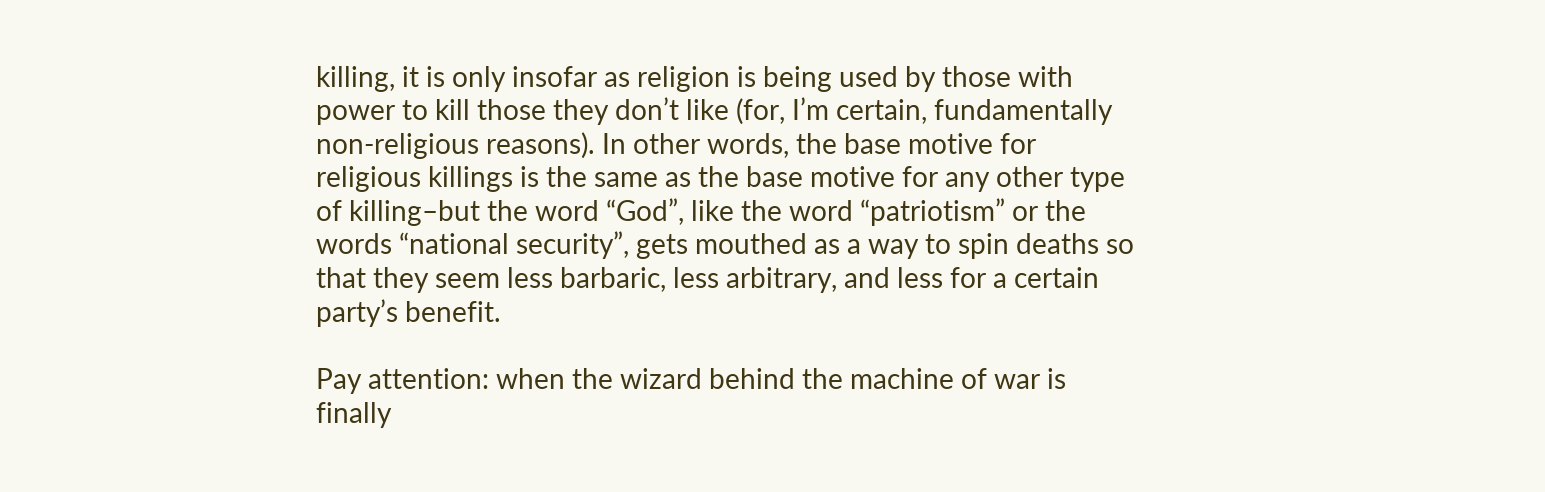killing, it is only insofar as religion is being used by those with power to kill those they don’t like (for, I’m certain, fundamentally non-religious reasons). In other words, the base motive for religious killings is the same as the base motive for any other type of killing–but the word “God”, like the word “patriotism” or the words “national security”, gets mouthed as a way to spin deaths so that they seem less barbaric, less arbitrary, and less for a certain party’s benefit.

Pay attention: when the wizard behind the machine of war is finally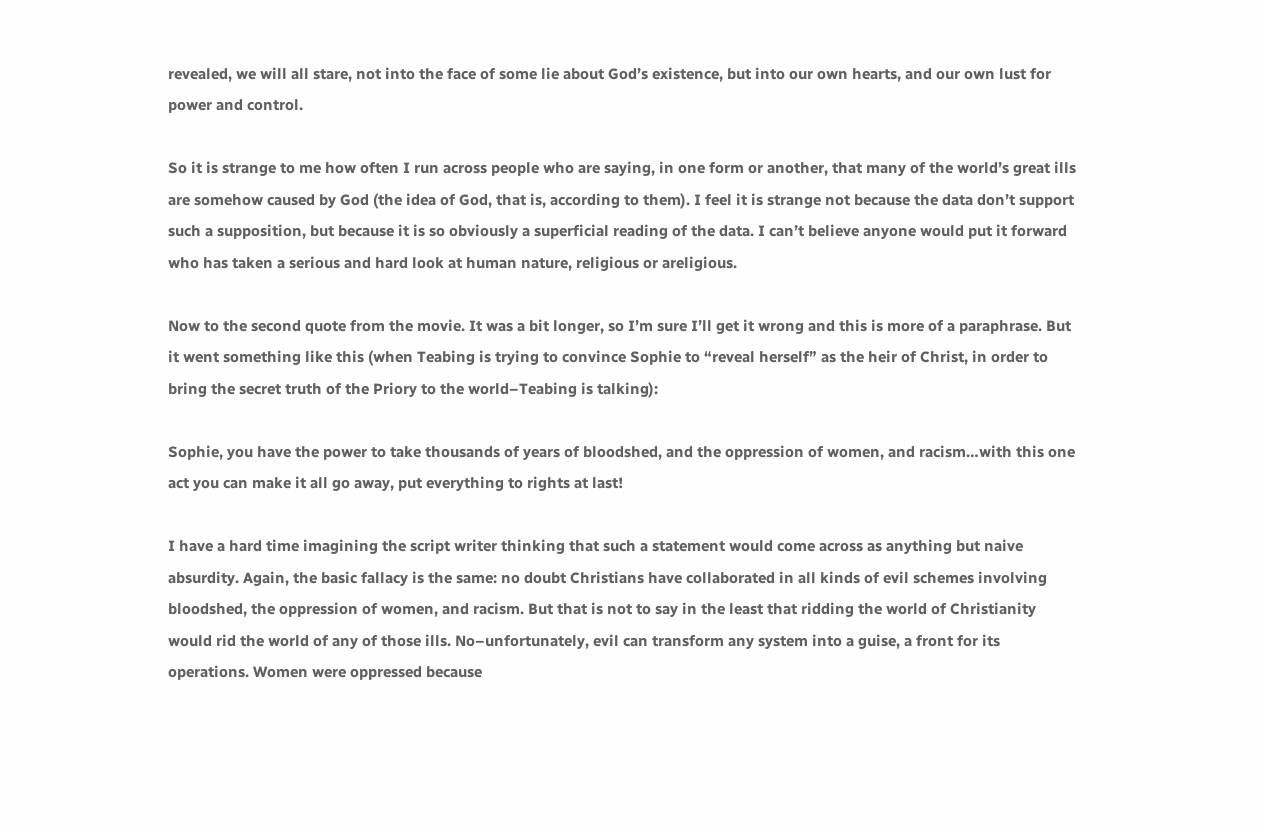revealed, we will all stare, not into the face of some lie about God’s existence, but into our own hearts, and our own lust for power and control.

So it is strange to me how often I run across people who are saying, in one form or another, that many of the world’s great ills are somehow caused by God (the idea of God, that is, according to them). I feel it is strange not because the data don’t support such a supposition, but because it is so obviously a superficial reading of the data. I can’t believe anyone would put it forward who has taken a serious and hard look at human nature, religious or areligious.

Now to the second quote from the movie. It was a bit longer, so I’m sure I’ll get it wrong and this is more of a paraphrase. But it went something like this (when Teabing is trying to convince Sophie to “reveal herself” as the heir of Christ, in order to bring the secret truth of the Priory to the world–Teabing is talking):

Sophie, you have the power to take thousands of years of bloodshed, and the oppression of women, and racism…with this one act you can make it all go away, put everything to rights at last!

I have a hard time imagining the script writer thinking that such a statement would come across as anything but naive absurdity. Again, the basic fallacy is the same: no doubt Christians have collaborated in all kinds of evil schemes involving bloodshed, the oppression of women, and racism. But that is not to say in the least that ridding the world of Christianity would rid the world of any of those ills. No–unfortunately, evil can transform any system into a guise, a front for its operations. Women were oppressed because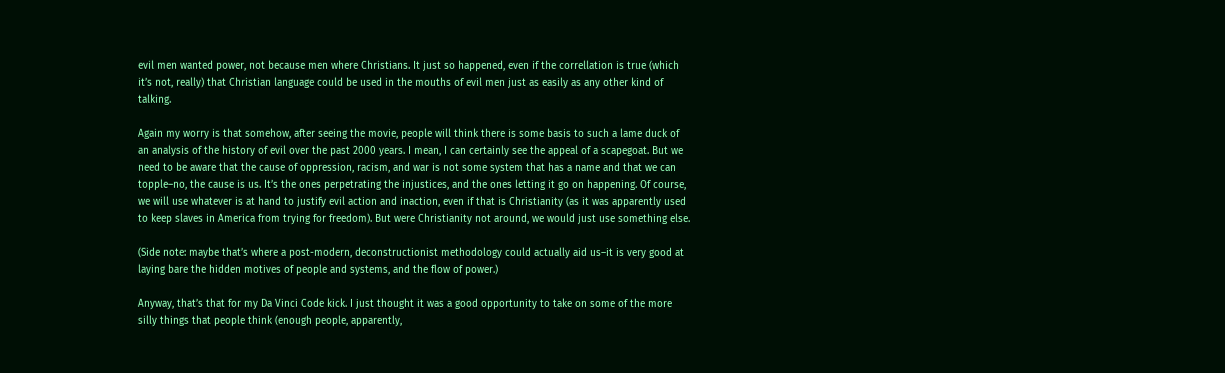evil men wanted power, not because men where Christians. It just so happened, even if the correllation is true (which it’s not, really) that Christian language could be used in the mouths of evil men just as easily as any other kind of talking.

Again my worry is that somehow, after seeing the movie, people will think there is some basis to such a lame duck of an analysis of the history of evil over the past 2000 years. I mean, I can certainly see the appeal of a scapegoat. But we need to be aware that the cause of oppression, racism, and war is not some system that has a name and that we can topple–no, the cause is us. It’s the ones perpetrating the injustices, and the ones letting it go on happening. Of course, we will use whatever is at hand to justify evil action and inaction, even if that is Christianity (as it was apparently used to keep slaves in America from trying for freedom). But were Christianity not around, we would just use something else.

(Side note: maybe that’s where a post-modern, deconstructionist methodology could actually aid us–it is very good at laying bare the hidden motives of people and systems, and the flow of power.)

Anyway, that’s that for my Da Vinci Code kick. I just thought it was a good opportunity to take on some of the more silly things that people think (enough people, apparently,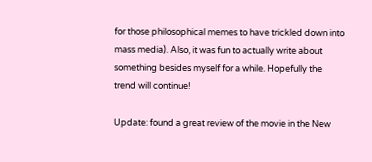for those philosophical memes to have trickled down into mass media). Also, it was fun to actually write about something besides myself for a while. Hopefully the trend will continue!

Update: found a great review of the movie in the New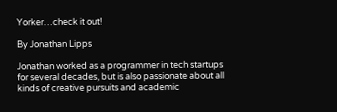Yorker…check it out!

By Jonathan Lipps

Jonathan worked as a programmer in tech startups for several decades, but is also passionate about all kinds of creative pursuits and academic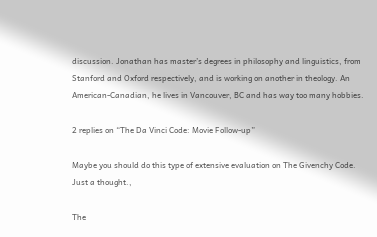discussion. Jonathan has master’s degrees in philosophy and linguistics, from Stanford and Oxford respectively, and is working on another in theology. An American-Canadian, he lives in Vancouver, BC and has way too many hobbies.

2 replies on “The Da Vinci Code: Movie Follow-up”

Maybe you should do this type of extensive evaluation on The Givenchy Code. Just a thought.,

The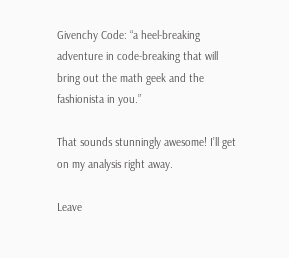Givenchy Code: “a heel-breaking adventure in code-breaking that will bring out the math geek and the fashionista in you.”

That sounds stunningly awesome! I’ll get on my analysis right away.

Leave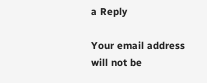a Reply

Your email address will not be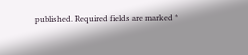published. Required fields are marked *